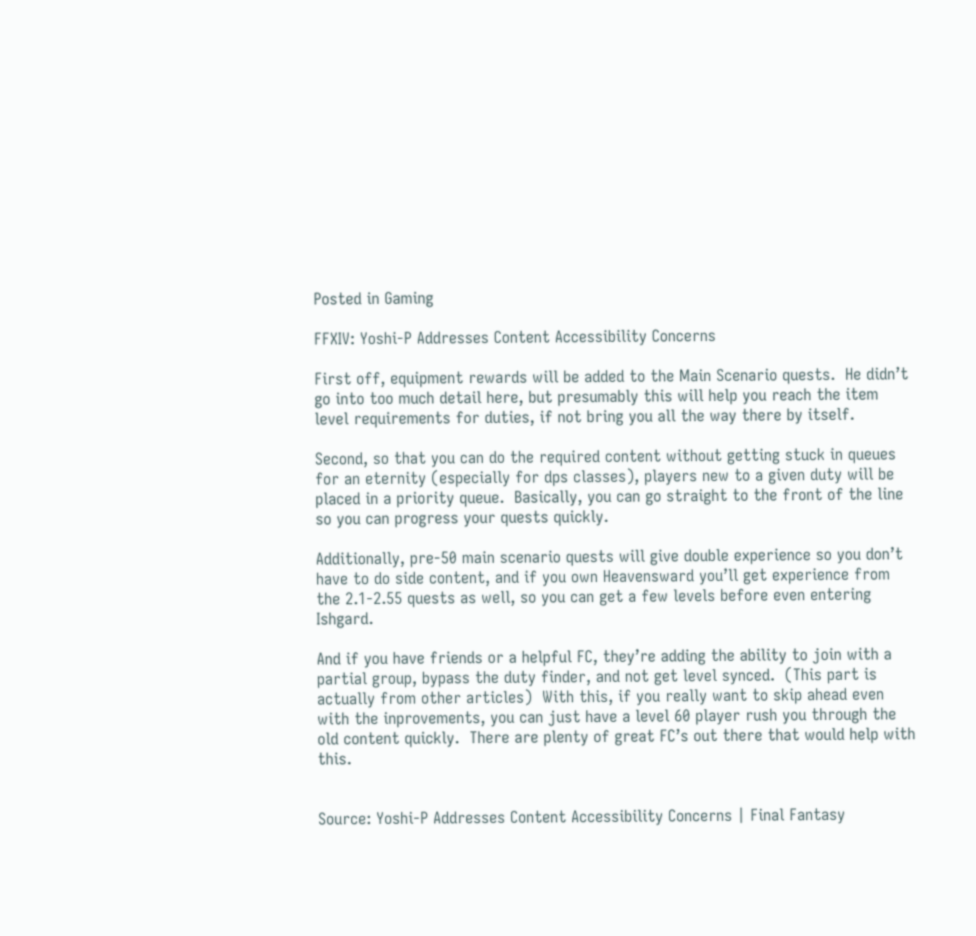Posted in Gaming

FFXIV: Yoshi-P Addresses Content Accessibility Concerns

First off, equipment rewards will be added to the Main Scenario quests.  He didn’t go into too much detail here, but presumably this will help you reach the item level requirements for duties, if not bring you all the way there by itself.

Second, so that you can do the required content without getting stuck in queues for an eternity (especially for dps classes), players new to a given duty will be placed in a priority queue.  Basically, you can go straight to the front of the line so you can progress your quests quickly.

Additionally, pre-50 main scenario quests will give double experience so you don’t have to do side content, and if you own Heavensward you’ll get experience from the 2.1-2.55 quests as well, so you can get a few levels before even entering Ishgard.

And if you have friends or a helpful FC, they’re adding the ability to join with a partial group, bypass the duty finder, and not get level synced.  (This part is actually from other articles)  With this, if you really want to skip ahead even with the inprovements, you can just have a level 60 player rush you through the old content quickly.  There are plenty of great FC’s out there that would help with this.


Source: Yoshi-P Addresses Content Accessibility Concerns | Final Fantasy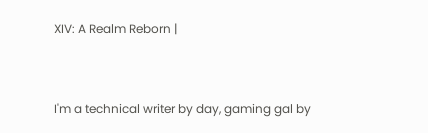XIV: A Realm Reborn |


I'm a technical writer by day, gaming gal by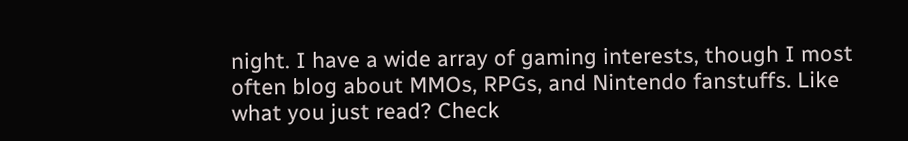night. I have a wide array of gaming interests, though I most often blog about MMOs, RPGs, and Nintendo fanstuffs. Like what you just read? Check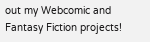out my Webcomic and Fantasy Fiction projects!